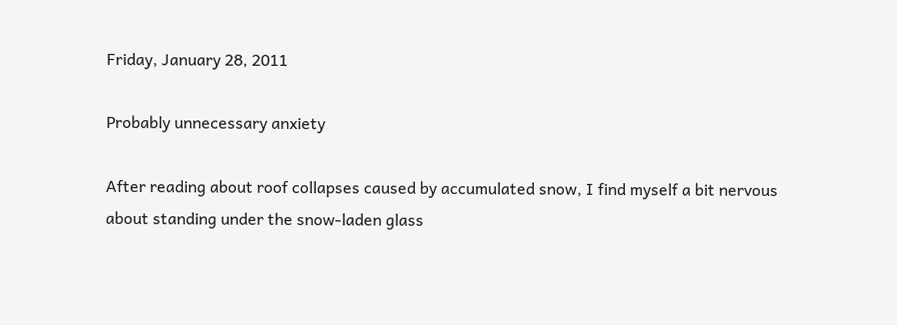Friday, January 28, 2011

Probably unnecessary anxiety

After reading about roof collapses caused by accumulated snow, I find myself a bit nervous about standing under the snow-laden glass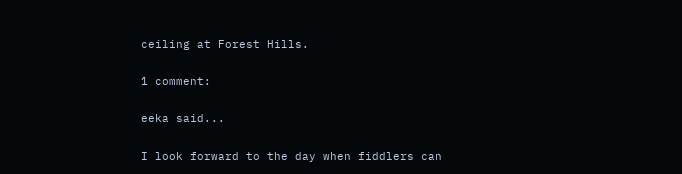ceiling at Forest Hills.

1 comment:

eeka said...

I look forward to the day when fiddlers can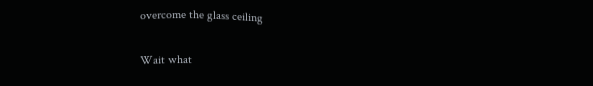overcome the glass ceiling

Wait what